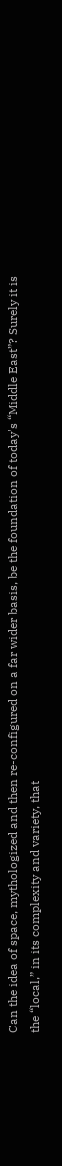Can the idea of space, mythologized and then re-configured on a far wider basis, be the foundation of today's “Middle East”? Surely it is the “local,” in its complexity and variety, that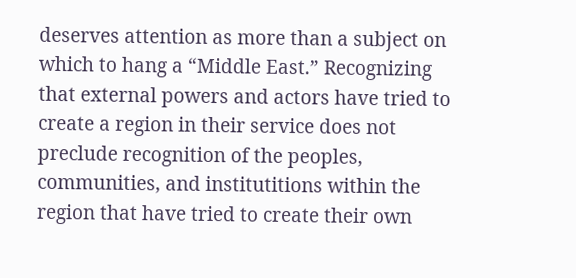deserves attention as more than a subject on which to hang a “Middle East.” Recognizing that external powers and actors have tried to create a region in their service does not preclude recognition of the peoples, communities, and institutitions within the region that have tried to create their own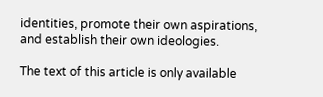identities, promote their own aspirations, and establish their own ideologies.

The text of this article is only available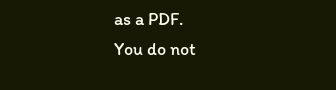as a PDF.
You do not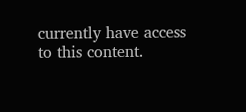currently have access to this content.